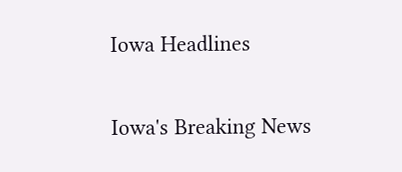Iowa Headlines

Iowa's Breaking News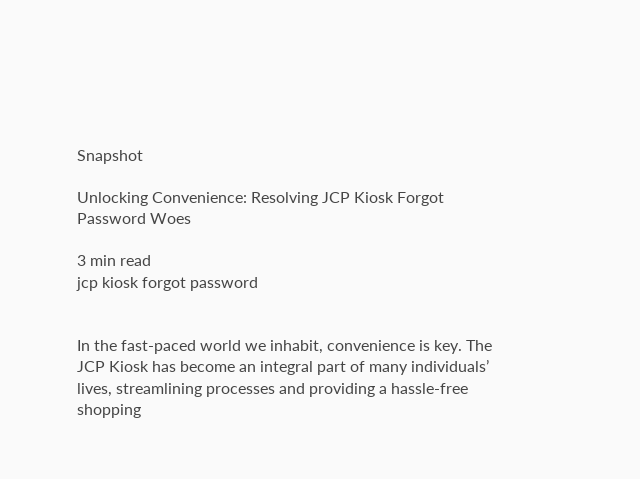Snapshot

Unlocking Convenience: Resolving JCP Kiosk Forgot Password Woes

3 min read
jcp kiosk forgot password


In the fast-paced world we inhabit, convenience is key. The JCP Kiosk has become an integral part of many individuals’ lives, streamlining processes and providing a hassle-free shopping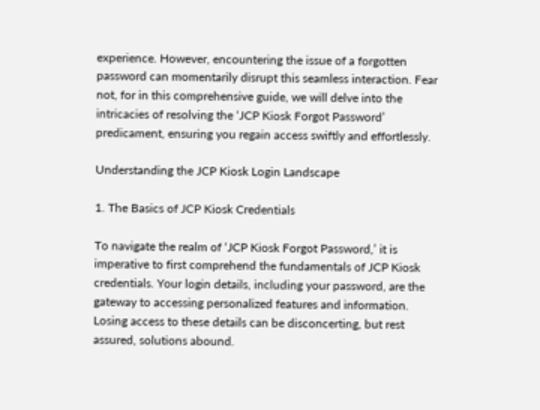experience. However, encountering the issue of a forgotten password can momentarily disrupt this seamless interaction. Fear not, for in this comprehensive guide, we will delve into the intricacies of resolving the ‘JCP Kiosk Forgot Password’ predicament, ensuring you regain access swiftly and effortlessly.

Understanding the JCP Kiosk Login Landscape

1. The Basics of JCP Kiosk Credentials

To navigate the realm of ‘JCP Kiosk Forgot Password,’ it is imperative to first comprehend the fundamentals of JCP Kiosk credentials. Your login details, including your password, are the gateway to accessing personalized features and information. Losing access to these details can be disconcerting, but rest assured, solutions abound.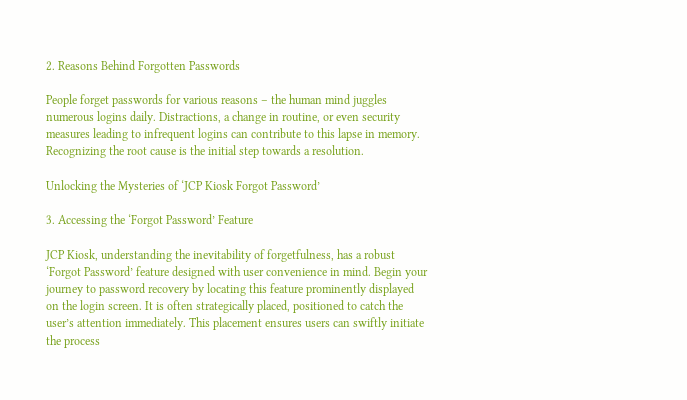2. Reasons Behind Forgotten Passwords

People forget passwords for various reasons – the human mind juggles numerous logins daily. Distractions, a change in routine, or even security measures leading to infrequent logins can contribute to this lapse in memory. Recognizing the root cause is the initial step towards a resolution.

Unlocking the Mysteries of ‘JCP Kiosk Forgot Password’

3. Accessing the ‘Forgot Password’ Feature

JCP Kiosk, understanding the inevitability of forgetfulness, has a robust ‘Forgot Password’ feature designed with user convenience in mind. Begin your journey to password recovery by locating this feature prominently displayed on the login screen. It is often strategically placed, positioned to catch the user’s attention immediately. This placement ensures users can swiftly initiate the process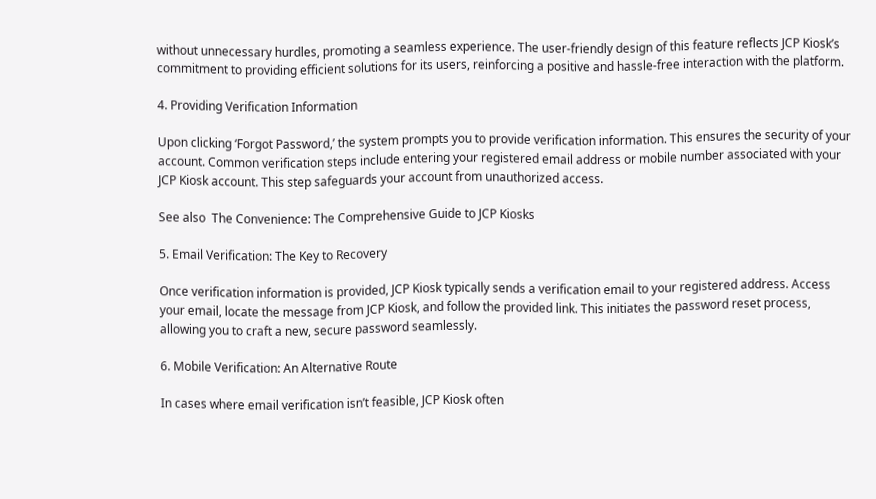without unnecessary hurdles, promoting a seamless experience. The user-friendly design of this feature reflects JCP Kiosk’s commitment to providing efficient solutions for its users, reinforcing a positive and hassle-free interaction with the platform.

4. Providing Verification Information

Upon clicking ‘Forgot Password,’ the system prompts you to provide verification information. This ensures the security of your account. Common verification steps include entering your registered email address or mobile number associated with your JCP Kiosk account. This step safeguards your account from unauthorized access.

See also  The Convenience: The Comprehensive Guide to JCP Kiosks

5. Email Verification: The Key to Recovery

Once verification information is provided, JCP Kiosk typically sends a verification email to your registered address. Access your email, locate the message from JCP Kiosk, and follow the provided link. This initiates the password reset process, allowing you to craft a new, secure password seamlessly.

6. Mobile Verification: An Alternative Route

In cases where email verification isn’t feasible, JCP Kiosk often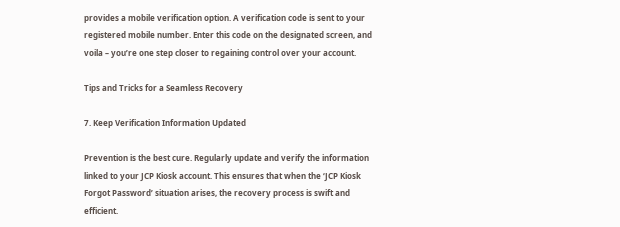provides a mobile verification option. A verification code is sent to your registered mobile number. Enter this code on the designated screen, and voila – you’re one step closer to regaining control over your account.

Tips and Tricks for a Seamless Recovery

7. Keep Verification Information Updated

Prevention is the best cure. Regularly update and verify the information linked to your JCP Kiosk account. This ensures that when the ‘JCP Kiosk Forgot Password’ situation arises, the recovery process is swift and efficient.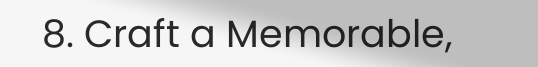8. Craft a Memorable,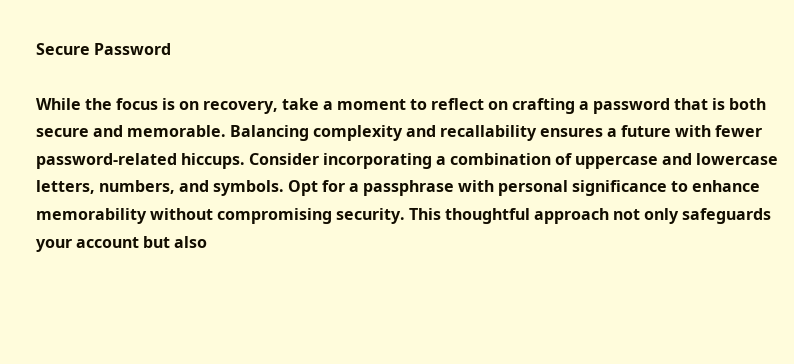Secure Password

While the focus is on recovery, take a moment to reflect on crafting a password that is both secure and memorable. Balancing complexity and recallability ensures a future with fewer password-related hiccups. Consider incorporating a combination of uppercase and lowercase letters, numbers, and symbols. Opt for a passphrase with personal significance to enhance memorability without compromising security. This thoughtful approach not only safeguards your account but also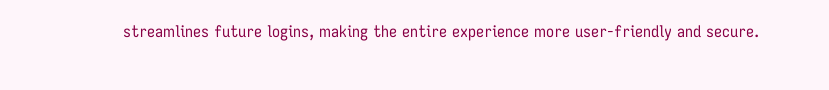streamlines future logins, making the entire experience more user-friendly and secure.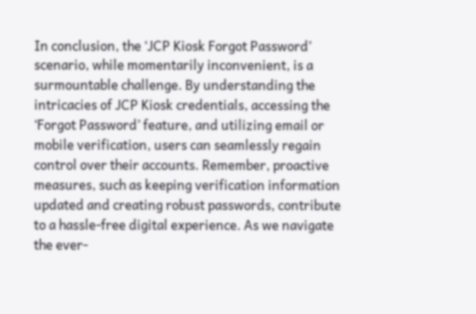In conclusion, the ‘JCP Kiosk Forgot Password’ scenario, while momentarily inconvenient, is a surmountable challenge. By understanding the intricacies of JCP Kiosk credentials, accessing the ‘Forgot Password’ feature, and utilizing email or mobile verification, users can seamlessly regain control over their accounts. Remember, proactive measures, such as keeping verification information updated and creating robust passwords, contribute to a hassle-free digital experience. As we navigate the ever-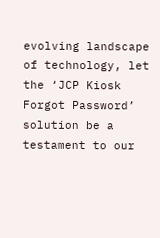evolving landscape of technology, let the ‘JCP Kiosk Forgot Password’ solution be a testament to our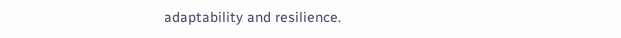adaptability and resilience.